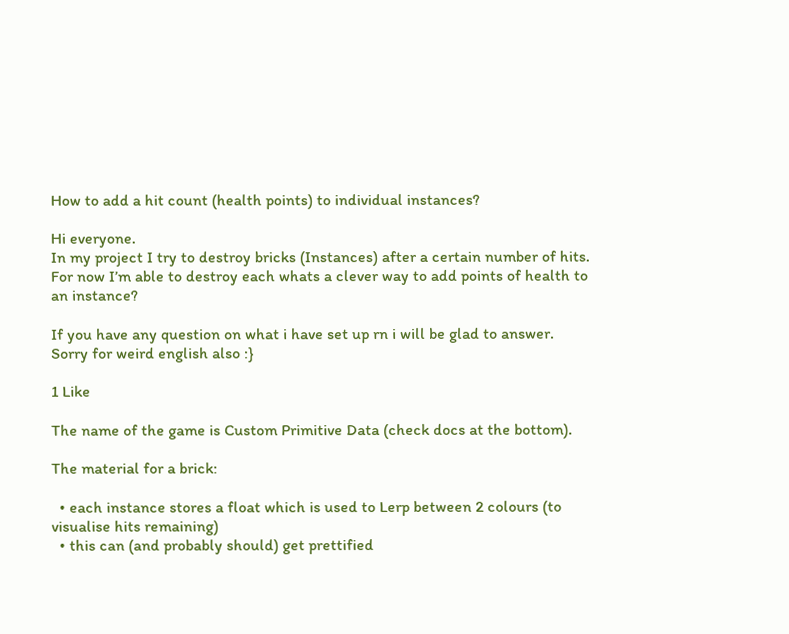How to add a hit count (health points) to individual instances?

Hi everyone.
In my project I try to destroy bricks (Instances) after a certain number of hits. For now I’m able to destroy each whats a clever way to add points of health to an instance?

If you have any question on what i have set up rn i will be glad to answer.
Sorry for weird english also :}

1 Like

The name of the game is Custom Primitive Data (check docs at the bottom).

The material for a brick:

  • each instance stores a float which is used to Lerp between 2 colours (to visualise hits remaining)
  • this can (and probably should) get prettified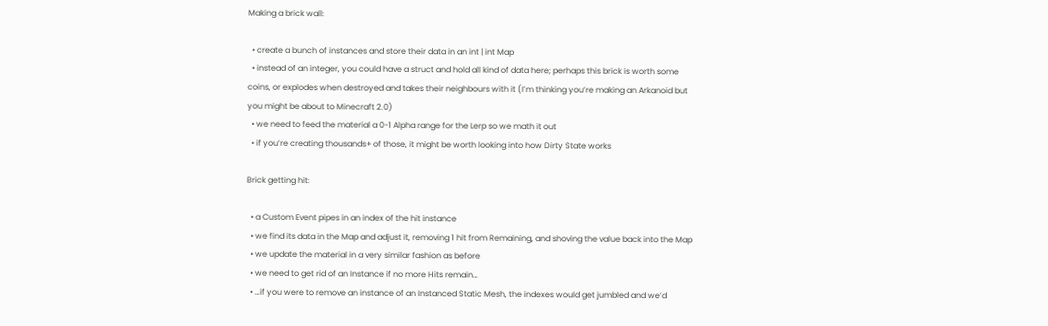Making a brick wall:

  • create a bunch of instances and store their data in an int | int Map
  • instead of an integer, you could have a struct and hold all kind of data here; perhaps this brick is worth some coins, or explodes when destroyed and takes their neighbours with it (I’m thinking you’re making an Arkanoid but you might be about to Minecraft 2.0)
  • we need to feed the material a 0-1 Alpha range for the Lerp so we math it out
  • if you’re creating thousands+ of those, it might be worth looking into how Dirty State works

Brick getting hit:

  • a Custom Event pipes in an index of the hit instance
  • we find its data in the Map and adjust it, removing 1 hit from Remaining, and shoving the value back into the Map
  • we update the material in a very similar fashion as before
  • we need to get rid of an Instance if no more Hits remain…
  • …if you were to remove an instance of an Instanced Static Mesh, the indexes would get jumbled and we’d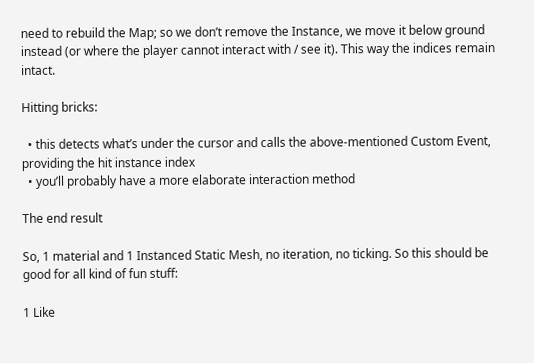need to rebuild the Map; so we don’t remove the Instance, we move it below ground instead (or where the player cannot interact with / see it). This way the indices remain intact.

Hitting bricks:

  • this detects what’s under the cursor and calls the above-mentioned Custom Event, providing the hit instance index
  • you’ll probably have a more elaborate interaction method

The end result

So, 1 material and 1 Instanced Static Mesh, no iteration, no ticking. So this should be good for all kind of fun stuff:

1 Like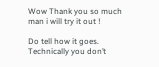Wow Thank you so much man i will try it out !

Do tell how it goes. Technically you don’t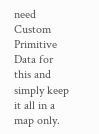need Custom Primitive Data for this and simply keep it all in a map only.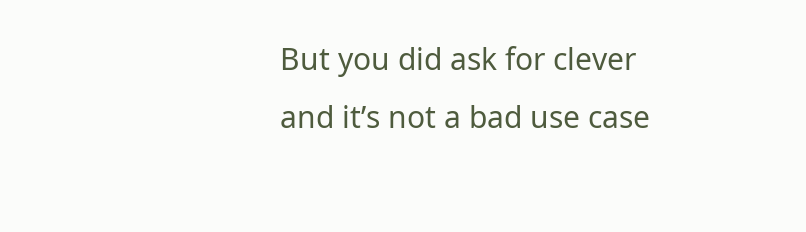But you did ask for clever and it’s not a bad use case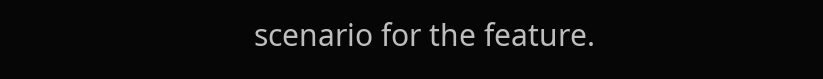scenario for the feature.